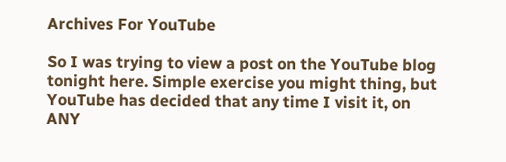Archives For YouTube

So I was trying to view a post on the YouTube blog tonight here. Simple exercise you might thing, but YouTube has decided that any time I visit it, on ANY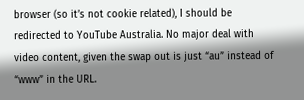browser (so it’s not cookie related), I should be redirected to YouTube Australia. No major deal with video content, given the swap out is just “au” instead of “www” in the URL.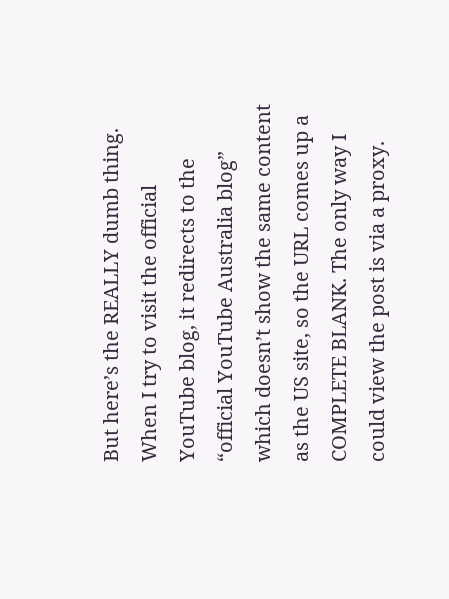But here’s the REALLY dumb thing. When I try to visit the official YouTube blog, it redirects to the “official YouTube Australia blog” which doesn’t show the same content as the US site, so the URL comes up a COMPLETE BLANK. The only way I could view the post is via a proxy.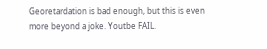Georetardation is bad enough, but this is even more beyond a joke. Youtbe FAIL.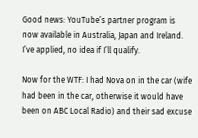Good news: YouTube’s partner program is now available in Australia, Japan and Ireland. I’ve applied, no idea if I’ll qualify.

Now for the WTF: I had Nova on in the car (wife had been in the car, otherwise it would have been on ABC Local Radio) and their sad excuse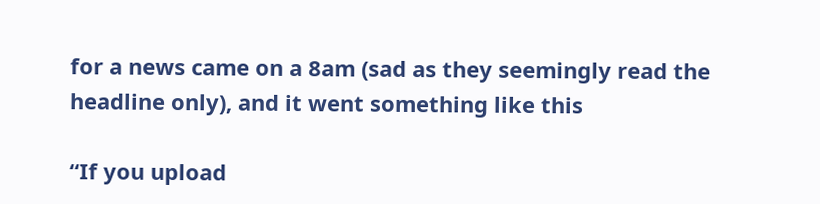for a news came on a 8am (sad as they seemingly read the headline only), and it went something like this

“If you upload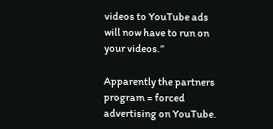videos to YouTube ads will now have to run on your videos.”

Apparently the partners program = forced advertising on YouTube.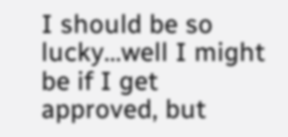I should be so lucky…well I might be if I get approved, but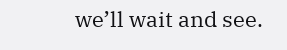we’ll wait and see.